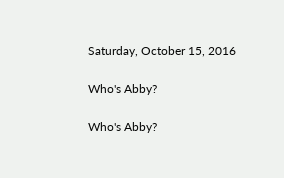Saturday, October 15, 2016

Who's Abby?

Who's Abby?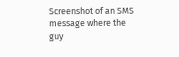Screenshot of an SMS message where the guy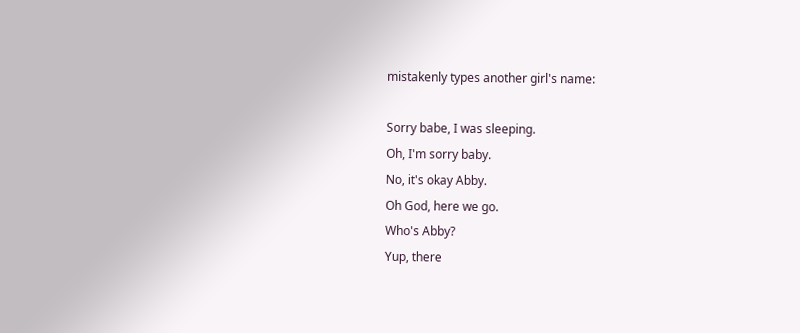mistakenly types another girl's name:

Sorry babe, I was sleeping.
Oh, I'm sorry baby.
No, it's okay Abby.
Oh God, here we go.
Who's Abby?
Yup, there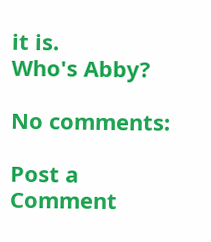it is.
Who's Abby?

No comments:

Post a Comment